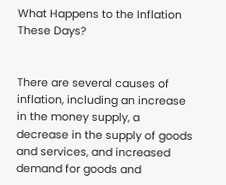What Happens to the Inflation These Days?


There are several causes of inflation, including an increase in the money supply, a decrease in the supply of goods and services, and increased demand for goods and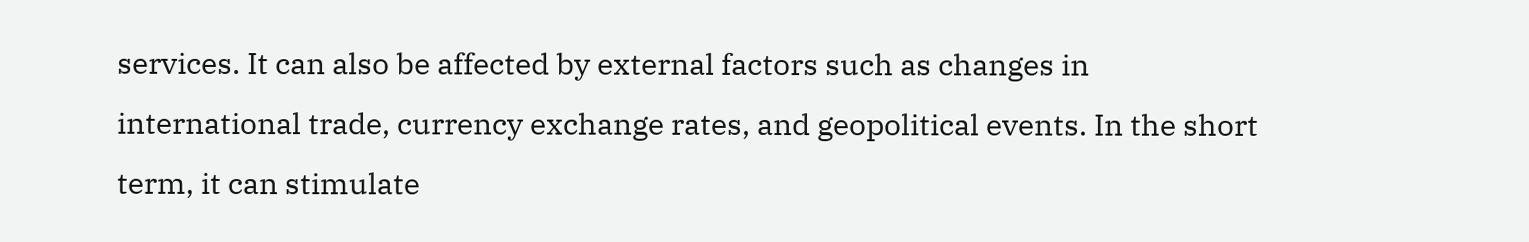services. It can also be affected by external factors such as changes in international trade, currency exchange rates, and geopolitical events. In the short term, it can stimulate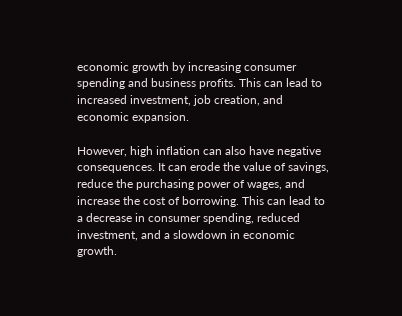economic growth by increasing consumer spending and business profits. This can lead to increased investment, job creation, and economic expansion.

However, high inflation can also have negative consequences. It can erode the value of savings, reduce the purchasing power of wages, and increase the cost of borrowing. This can lead to a decrease in consumer spending, reduced investment, and a slowdown in economic growth.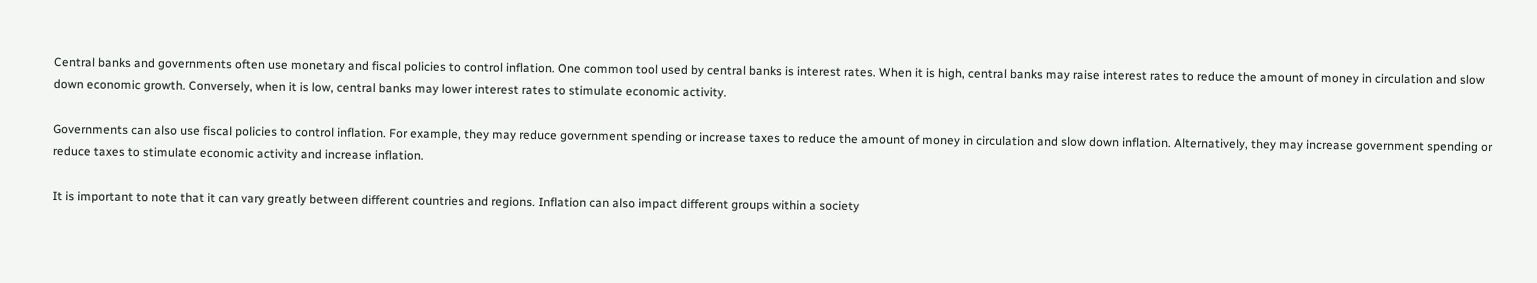Central banks and governments often use monetary and fiscal policies to control inflation. One common tool used by central banks is interest rates. When it is high, central banks may raise interest rates to reduce the amount of money in circulation and slow down economic growth. Conversely, when it is low, central banks may lower interest rates to stimulate economic activity.

Governments can also use fiscal policies to control inflation. For example, they may reduce government spending or increase taxes to reduce the amount of money in circulation and slow down inflation. Alternatively, they may increase government spending or reduce taxes to stimulate economic activity and increase inflation.

It is important to note that it can vary greatly between different countries and regions. Inflation can also impact different groups within a society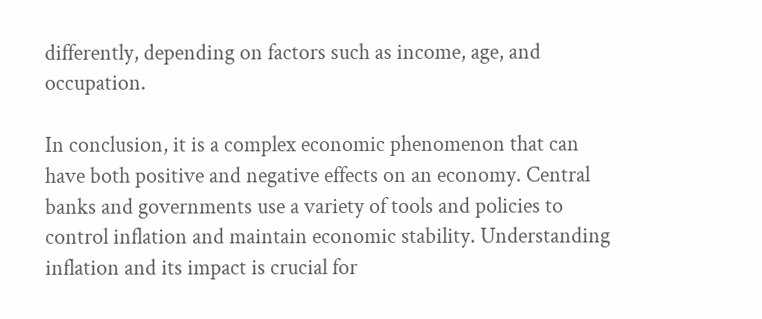differently, depending on factors such as income, age, and occupation.

In conclusion, it is a complex economic phenomenon that can have both positive and negative effects on an economy. Central banks and governments use a variety of tools and policies to control inflation and maintain economic stability. Understanding inflation and its impact is crucial for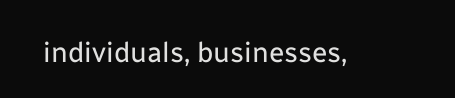individuals, businesses,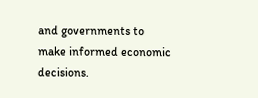and governments to make informed economic decisions.